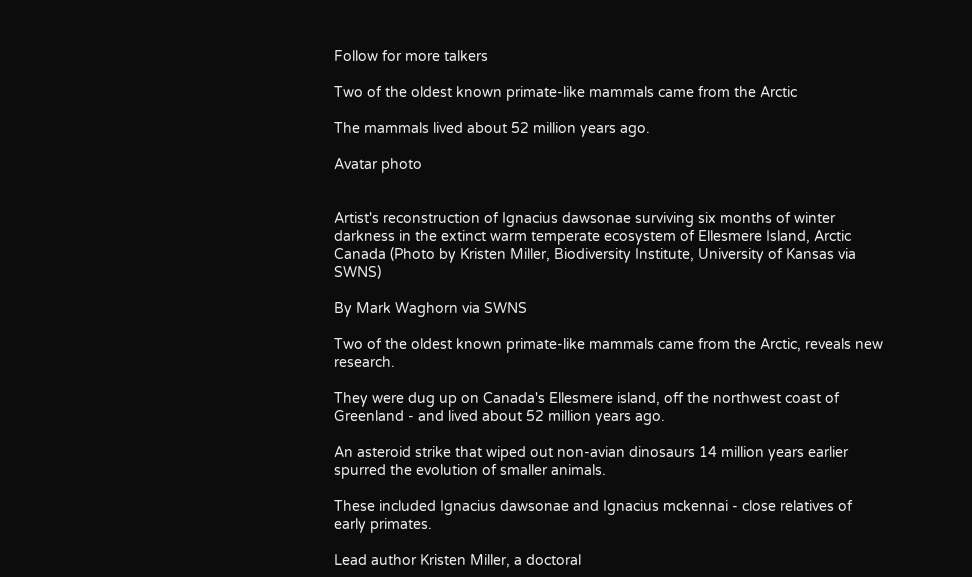Follow for more talkers

Two of the oldest known primate-like mammals came from the Arctic

The mammals lived about 52 million years ago.

Avatar photo


Artist's reconstruction of Ignacius dawsonae surviving six months of winter darkness in the extinct warm temperate ecosystem of Ellesmere Island, Arctic Canada (Photo by Kristen Miller, Biodiversity Institute, University of Kansas via SWNS)

By Mark Waghorn via SWNS

Two of the oldest known primate-like mammals came from the Arctic, reveals new research.

They were dug up on Canada's Ellesmere island, off the northwest coast of Greenland - and lived about 52 million years ago.

An asteroid strike that wiped out non-avian dinosaurs 14 million years earlier spurred the evolution of smaller animals.

These included Ignacius dawsonae and Ignacius mckennai - close relatives of early primates.

Lead author Kristen Miller, a doctoral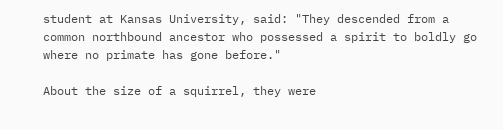student at Kansas University, said: "They descended from a common northbound ancestor who possessed a spirit to boldly go where no primate has gone before."

About the size of a squirrel, they were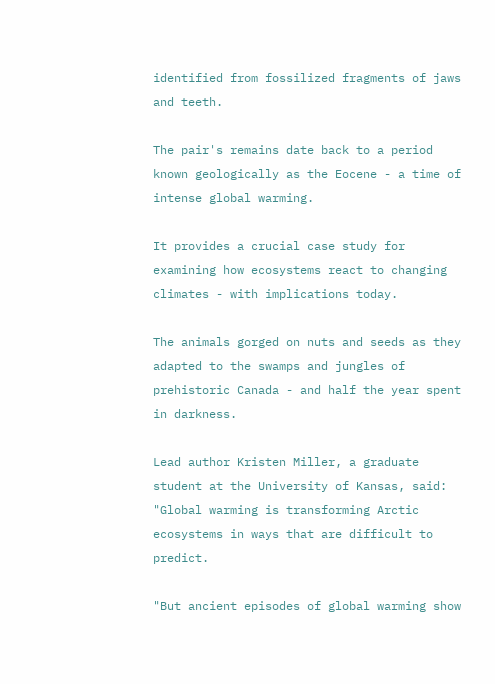identified from fossilized fragments of jaws and teeth.

The pair's remains date back to a period known geologically as the Eocene - a time of intense global warming.

It provides a crucial case study for examining how ecosystems react to changing climates - with implications today.

The animals gorged on nuts and seeds as they adapted to the swamps and jungles of prehistoric Canada - and half the year spent in darkness.

Lead author Kristen Miller, a graduate student at the University of Kansas, said: "Global warming is transforming Arctic ecosystems in ways that are difficult to predict.

"But ancient episodes of global warming show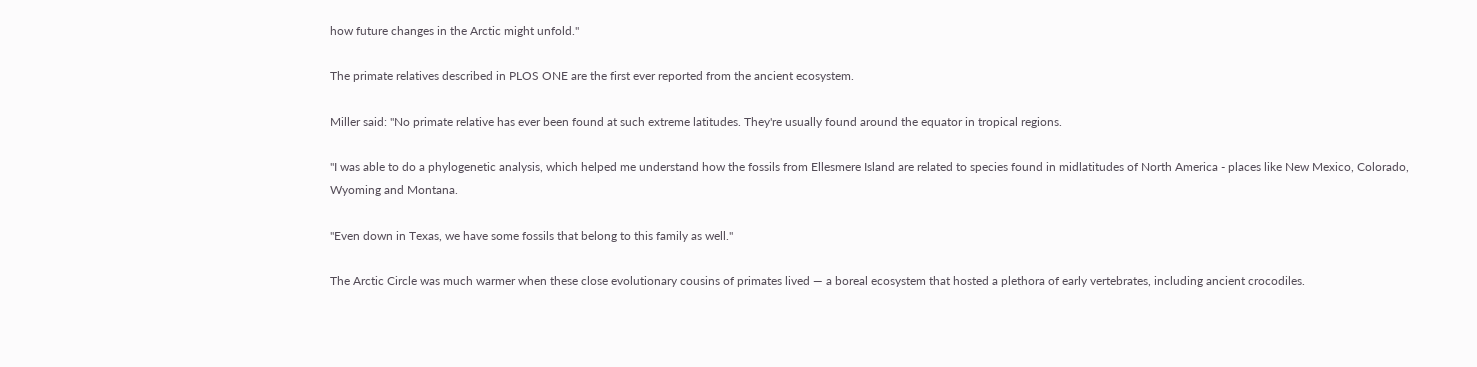how future changes in the Arctic might unfold."

The primate relatives described in PLOS ONE are the first ever reported from the ancient ecosystem.

Miller said: "No primate relative has ever been found at such extreme latitudes. They're usually found around the equator in tropical regions.

"I was able to do a phylogenetic analysis, which helped me understand how the fossils from Ellesmere Island are related to species found in midlatitudes of North America - places like New Mexico, Colorado, Wyoming and Montana.

"Even down in Texas, we have some fossils that belong to this family as well."

The Arctic Circle was much warmer when these close evolutionary cousins of primates lived — a boreal ecosystem that hosted a plethora of early vertebrates, including ancient crocodiles.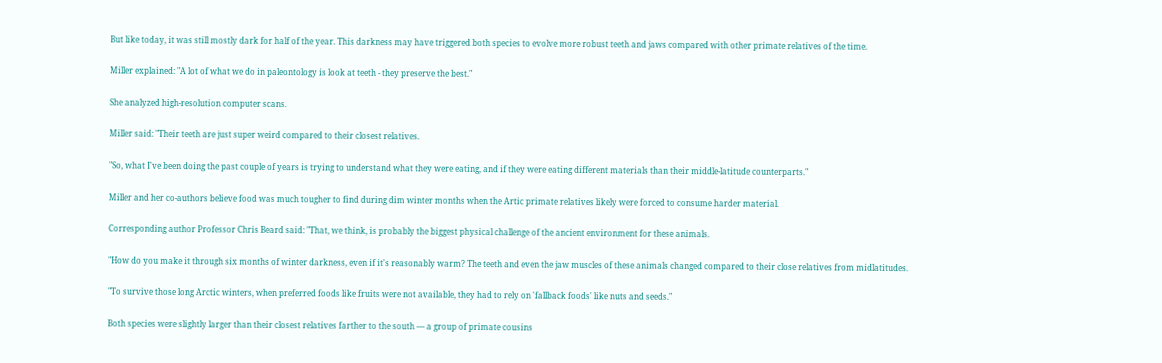But like today, it was still mostly dark for half of the year. This darkness may have triggered both species to evolve more robust teeth and jaws compared with other primate relatives of the time.

Miller explained: "A lot of what we do in paleontology is look at teeth - they preserve the best."

She analyzed high-resolution computer scans.

Miller said: "Their teeth are just super weird compared to their closest relatives.

"So, what I've been doing the past couple of years is trying to understand what they were eating, and if they were eating different materials than their middle-latitude counterparts."

Miller and her co-authors believe food was much tougher to find during dim winter months when the Artic primate relatives likely were forced to consume harder material.

Corresponding author Professor Chris Beard said: "That, we think, is probably the biggest physical challenge of the ancient environment for these animals.

"How do you make it through six months of winter darkness, even if it's reasonably warm? The teeth and even the jaw muscles of these animals changed compared to their close relatives from midlatitudes.

"To survive those long Arctic winters, when preferred foods like fruits were not available, they had to rely on 'fallback foods' like nuts and seeds."

Both species were slightly larger than their closest relatives farther to the south — a group of primate cousins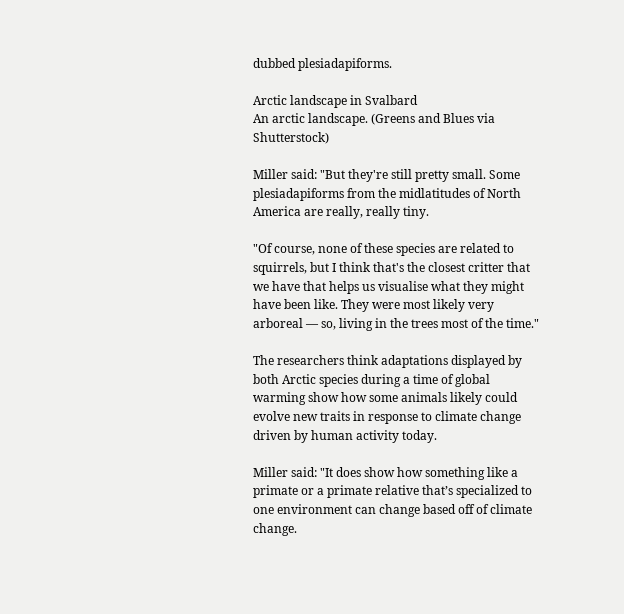dubbed plesiadapiforms.

Arctic landscape in Svalbard
An arctic landscape. (Greens and Blues via Shutterstock)

Miller said: "But they're still pretty small. Some plesiadapiforms from the midlatitudes of North America are really, really tiny.

"Of course, none of these species are related to squirrels, but I think that's the closest critter that we have that helps us visualise what they might have been like. They were most likely very arboreal — so, living in the trees most of the time."

The researchers think adaptations displayed by both Arctic species during a time of global warming show how some animals likely could evolve new traits in response to climate change driven by human activity today.

Miller said: "It does show how something like a primate or a primate relative that’s specialized to one environment can change based off of climate change.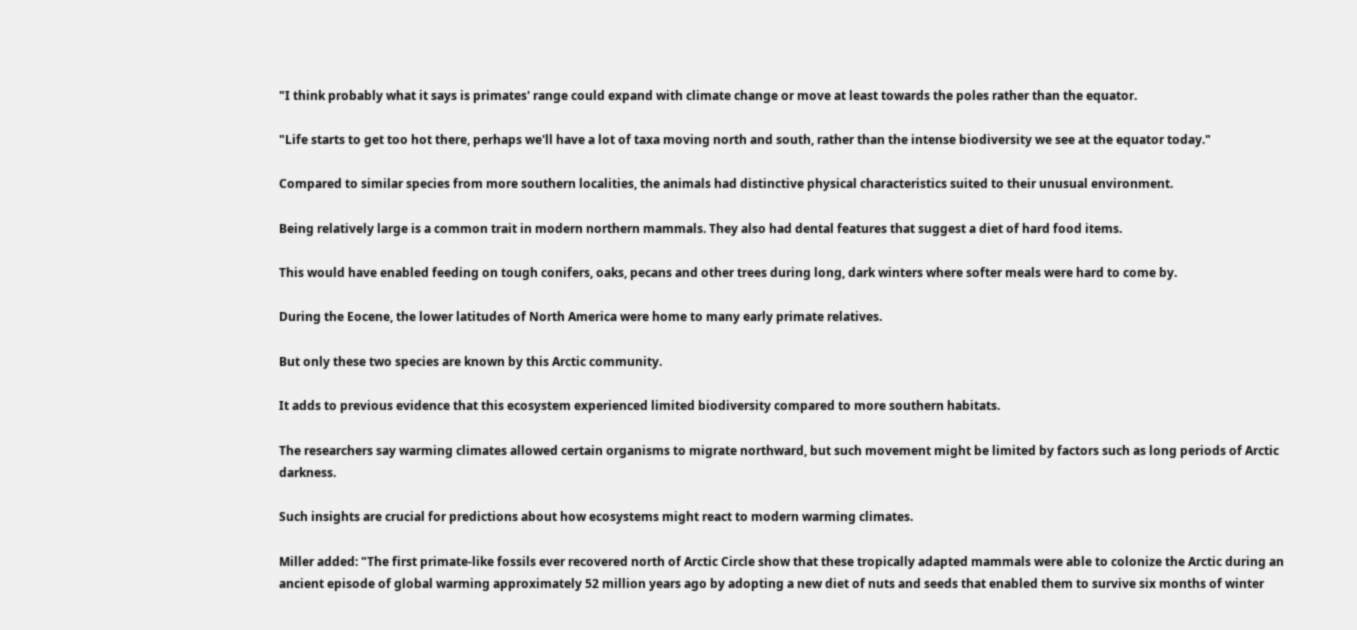"I think probably what it says is primates' range could expand with climate change or move at least towards the poles rather than the equator.

"Life starts to get too hot there, perhaps we'll have a lot of taxa moving north and south, rather than the intense biodiversity we see at the equator today."

Compared to similar species from more southern localities, the animals had distinctive physical characteristics suited to their unusual environment.

Being relatively large is a common trait in modern northern mammals. They also had dental features that suggest a diet of hard food items.

This would have enabled feeding on tough conifers, oaks, pecans and other trees during long, dark winters where softer meals were hard to come by.

During the Eocene, the lower latitudes of North America were home to many early primate relatives.

But only these two species are known by this Arctic community.

It adds to previous evidence that this ecosystem experienced limited biodiversity compared to more southern habitats.

The researchers say warming climates allowed certain organisms to migrate northward, but such movement might be limited by factors such as long periods of Arctic darkness.

Such insights are crucial for predictions about how ecosystems might react to modern warming climates.

Miller added: "The first primate-like fossils ever recovered north of Arctic Circle show that these tropically adapted mammals were able to colonize the Arctic during an ancient episode of global warming approximately 52 million years ago by adopting a new diet of nuts and seeds that enabled them to survive six months of winter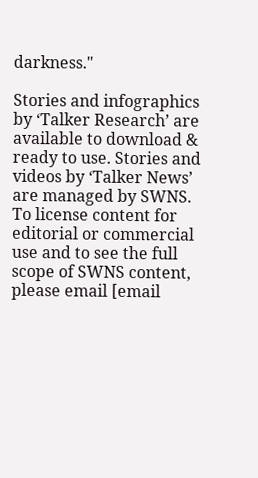darkness."

Stories and infographics by ‘Talker Research’ are available to download & ready to use. Stories and videos by ‘Talker News’ are managed by SWNS. To license content for editorial or commercial use and to see the full scope of SWNS content, please email [email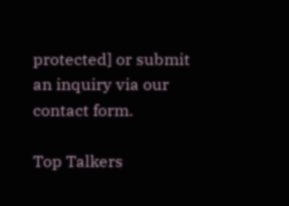protected] or submit an inquiry via our contact form.

Top Talkers